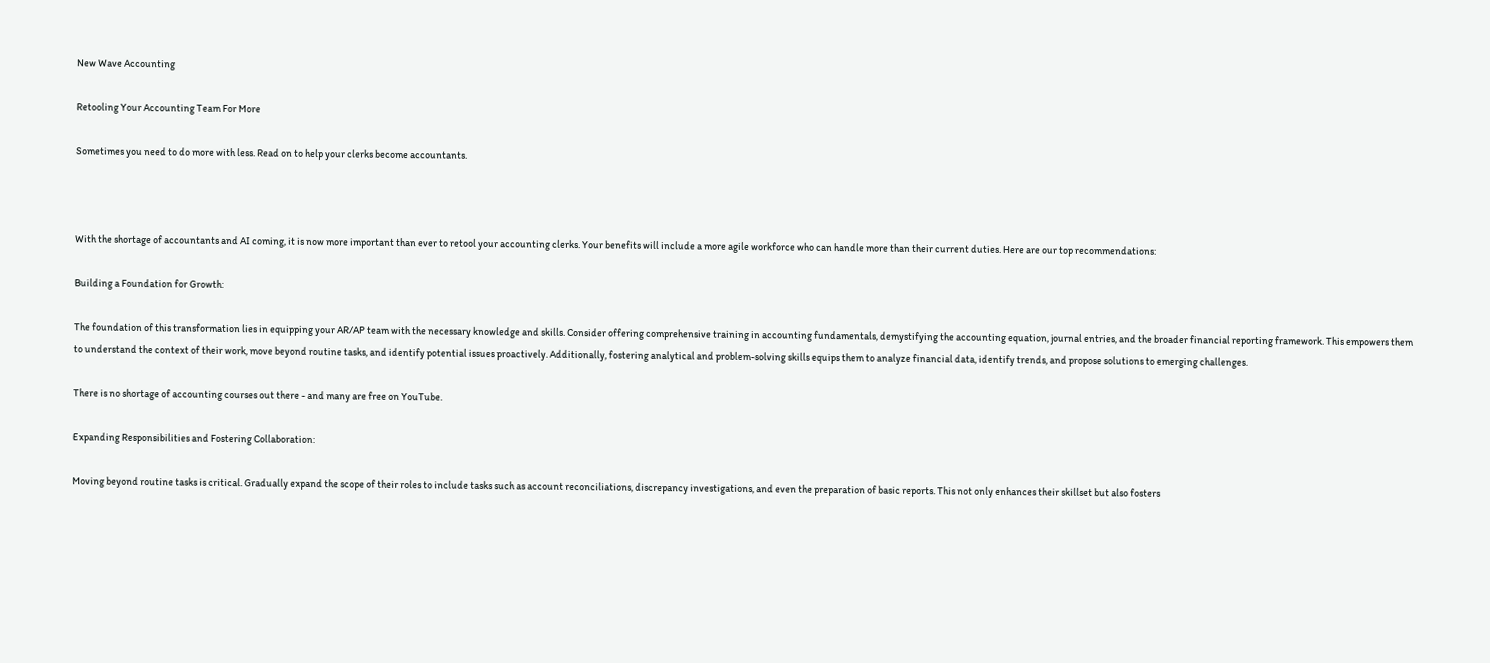New Wave Accounting

Retooling Your Accounting Team For More

Sometimes you need to do more with less. Read on to help your clerks become accountants.



With the shortage of accountants and AI coming, it is now more important than ever to retool your accounting clerks. Your benefits will include a more agile workforce who can handle more than their current duties. Here are our top recommendations:

Building a Foundation for Growth:

The foundation of this transformation lies in equipping your AR/AP team with the necessary knowledge and skills. Consider offering comprehensive training in accounting fundamentals, demystifying the accounting equation, journal entries, and the broader financial reporting framework. This empowers them to understand the context of their work, move beyond routine tasks, and identify potential issues proactively. Additionally, fostering analytical and problem-solving skills equips them to analyze financial data, identify trends, and propose solutions to emerging challenges.

There is no shortage of accounting courses out there - and many are free on YouTube.

Expanding Responsibilities and Fostering Collaboration:

Moving beyond routine tasks is critical. Gradually expand the scope of their roles to include tasks such as account reconciliations, discrepancy investigations, and even the preparation of basic reports. This not only enhances their skillset but also fosters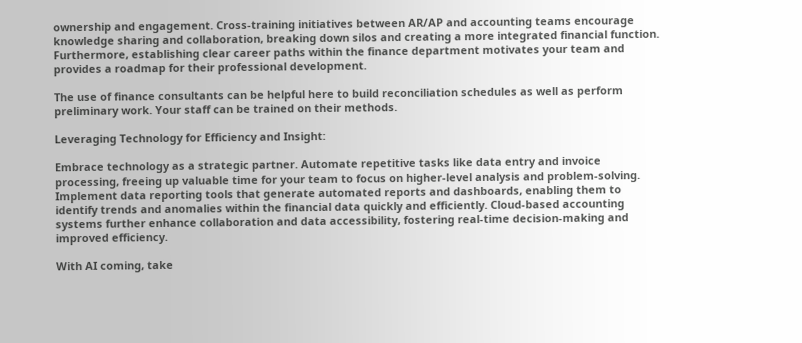ownership and engagement. Cross-training initiatives between AR/AP and accounting teams encourage knowledge sharing and collaboration, breaking down silos and creating a more integrated financial function. Furthermore, establishing clear career paths within the finance department motivates your team and provides a roadmap for their professional development.

The use of finance consultants can be helpful here to build reconciliation schedules as well as perform preliminary work. Your staff can be trained on their methods.

Leveraging Technology for Efficiency and Insight:

Embrace technology as a strategic partner. Automate repetitive tasks like data entry and invoice processing, freeing up valuable time for your team to focus on higher-level analysis and problem-solving. Implement data reporting tools that generate automated reports and dashboards, enabling them to identify trends and anomalies within the financial data quickly and efficiently. Cloud-based accounting systems further enhance collaboration and data accessibility, fostering real-time decision-making and improved efficiency.

With AI coming, take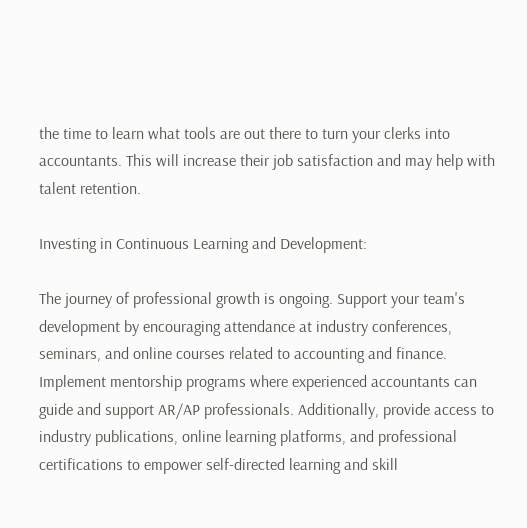the time to learn what tools are out there to turn your clerks into accountants. This will increase their job satisfaction and may help with talent retention.

Investing in Continuous Learning and Development:

The journey of professional growth is ongoing. Support your team's development by encouraging attendance at industry conferences, seminars, and online courses related to accounting and finance. Implement mentorship programs where experienced accountants can guide and support AR/AP professionals. Additionally, provide access to industry publications, online learning platforms, and professional certifications to empower self-directed learning and skill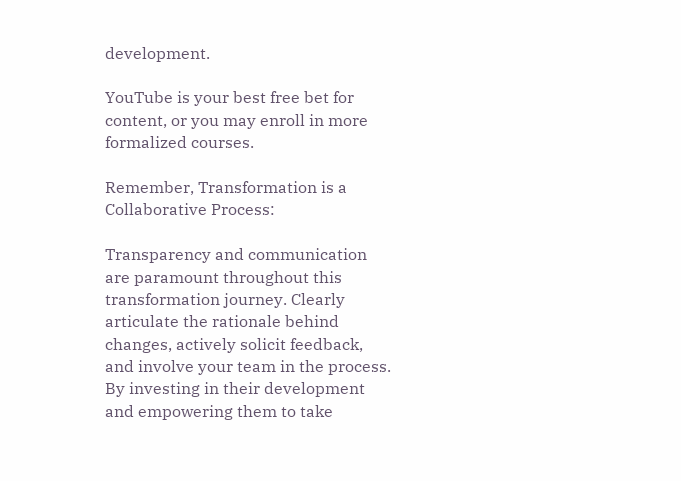development.

YouTube is your best free bet for content, or you may enroll in more formalized courses.

Remember, Transformation is a Collaborative Process:

Transparency and communication are paramount throughout this transformation journey. Clearly articulate the rationale behind changes, actively solicit feedback, and involve your team in the process. By investing in their development and empowering them to take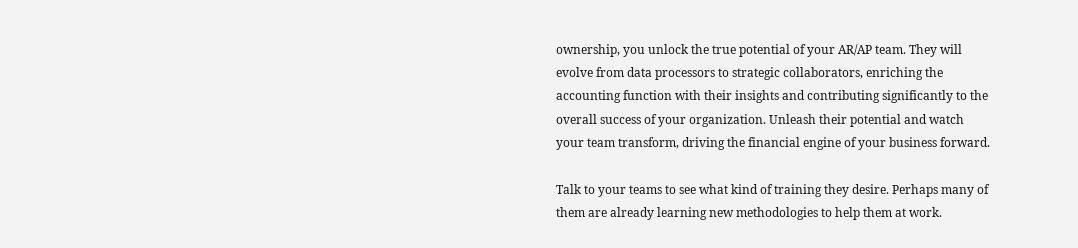ownership, you unlock the true potential of your AR/AP team. They will evolve from data processors to strategic collaborators, enriching the accounting function with their insights and contributing significantly to the overall success of your organization. Unleash their potential and watch your team transform, driving the financial engine of your business forward.

Talk to your teams to see what kind of training they desire. Perhaps many of them are already learning new methodologies to help them at work.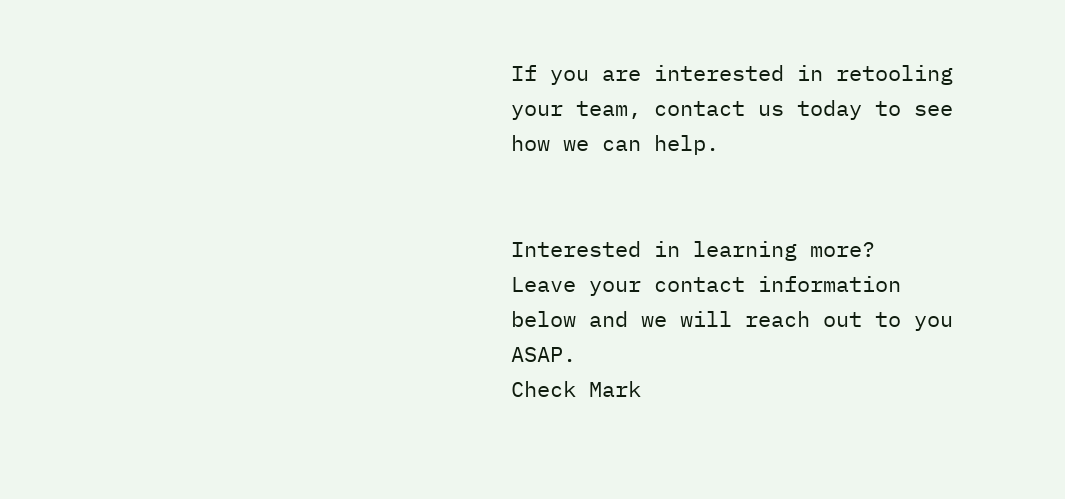If you are interested in retooling your team, contact us today to see how we can help.


Interested in learning more?
Leave your contact information below and we will reach out to you ASAP.
Check Mark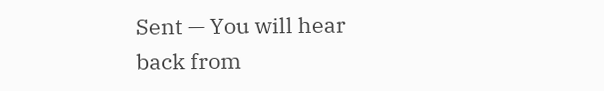Sent — You will hear back from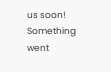us soon!
Something went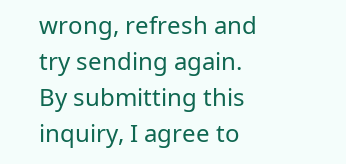wrong, refresh and try sending again.
By submitting this inquiry, I agree to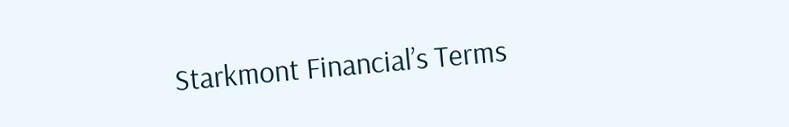Starkmont Financial’s Terms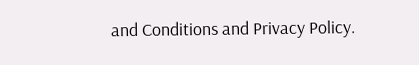and Conditions and Privacy Policy.